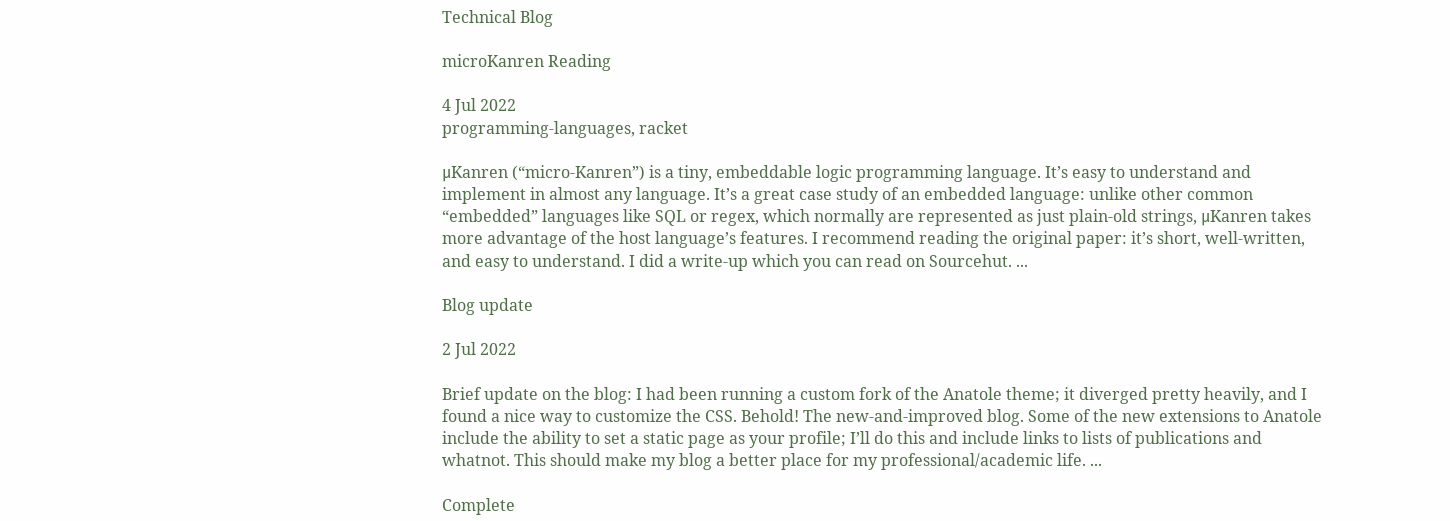Technical Blog

microKanren Reading

4 Jul 2022
programming-languages, racket

μKanren (“micro-Kanren”) is a tiny, embeddable logic programming language. It’s easy to understand and implement in almost any language. It’s a great case study of an embedded language: unlike other common “embedded” languages like SQL or regex, which normally are represented as just plain-old strings, μKanren takes more advantage of the host language’s features. I recommend reading the original paper: it’s short, well-written, and easy to understand. I did a write-up which you can read on Sourcehut. ...

Blog update

2 Jul 2022

Brief update on the blog: I had been running a custom fork of the Anatole theme; it diverged pretty heavily, and I found a nice way to customize the CSS. Behold! The new-and-improved blog. Some of the new extensions to Anatole include the ability to set a static page as your profile; I’ll do this and include links to lists of publications and whatnot. This should make my blog a better place for my professional/academic life. ...

Complete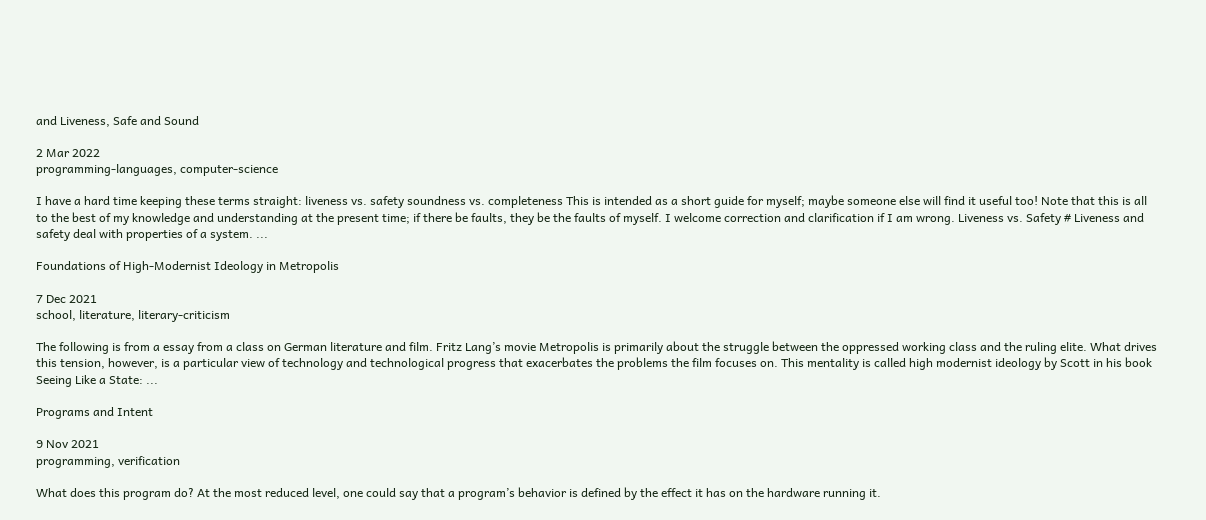and Liveness, Safe and Sound

2 Mar 2022
programming-languages, computer-science

I have a hard time keeping these terms straight: liveness vs. safety soundness vs. completeness This is intended as a short guide for myself; maybe someone else will find it useful too! Note that this is all to the best of my knowledge and understanding at the present time; if there be faults, they be the faults of myself. I welcome correction and clarification if I am wrong. Liveness vs. Safety # Liveness and safety deal with properties of a system. ...

Foundations of High-Modernist Ideology in Metropolis

7 Dec 2021
school, literature, literary-criticism

The following is from a essay from a class on German literature and film. Fritz Lang’s movie Metropolis is primarily about the struggle between the oppressed working class and the ruling elite. What drives this tension, however, is a particular view of technology and technological progress that exacerbates the problems the film focuses on. This mentality is called high modernist ideology by Scott in his book Seeing Like a State: ...

Programs and Intent

9 Nov 2021
programming, verification

What does this program do? At the most reduced level, one could say that a program’s behavior is defined by the effect it has on the hardware running it.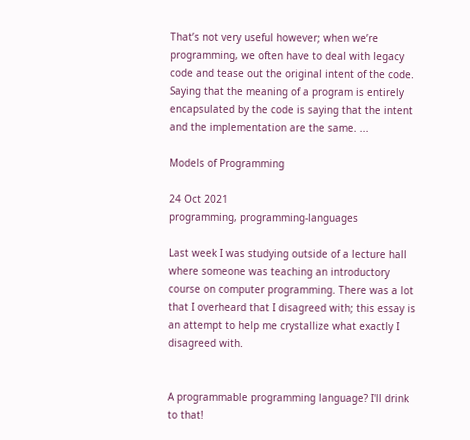That’s not very useful however; when we’re programming, we often have to deal with legacy code and tease out the original intent of the code. Saying that the meaning of a program is entirely encapsulated by the code is saying that the intent and the implementation are the same. ...

Models of Programming

24 Oct 2021
programming, programming-languages

Last week I was studying outside of a lecture hall where someone was teaching an introductory course on computer programming. There was a lot that I overheard that I disagreed with; this essay is an attempt to help me crystallize what exactly I disagreed with.


A programmable programming language? I'll drink to that!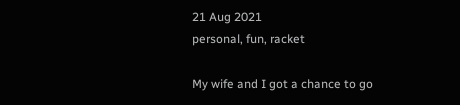21 Aug 2021
personal, fun, racket

My wife and I got a chance to go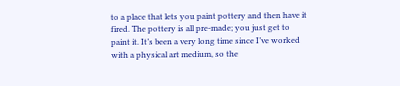to a place that lets you paint pottery and then have it fired. The pottery is all pre-made; you just get to paint it. It’s been a very long time since I’ve worked with a physical art medium, so the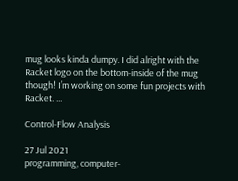mug looks kinda dumpy. I did alright with the Racket logo on the bottom-inside of the mug though! I’m working on some fun projects with Racket. ...

Control-Flow Analysis

27 Jul 2021
programming, computer-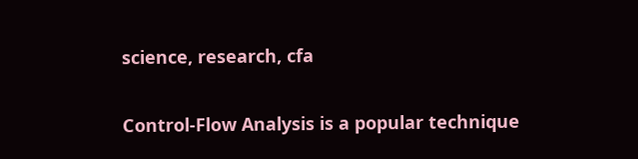science, research, cfa

Control-Flow Analysis is a popular technique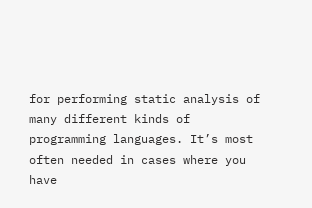for performing static analysis of many different kinds of programming languages. It’s most often needed in cases where you have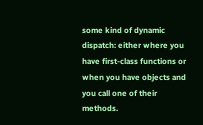some kind of dynamic dispatch: either where you have first-class functions or when you have objects and you call one of their methods.